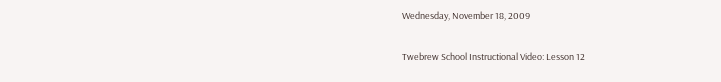Wednesday, November 18, 2009

Twebrew School Instructional Video: Lesson 12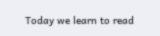Today we learn to read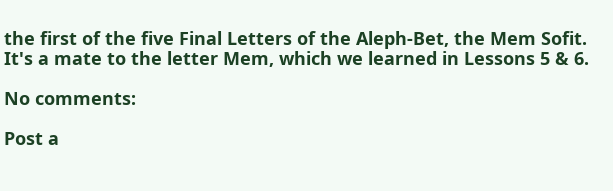the first of the five Final Letters of the Aleph-Bet, the Mem Sofit. It's a mate to the letter Mem, which we learned in Lessons 5 & 6.

No comments:

Post a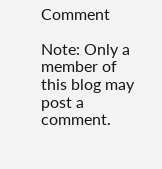Comment

Note: Only a member of this blog may post a comment.